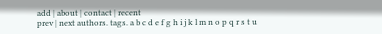add | about | contact | recent
prev | next authors. tags. a b c d e f g h i j k l m n o p q r s t u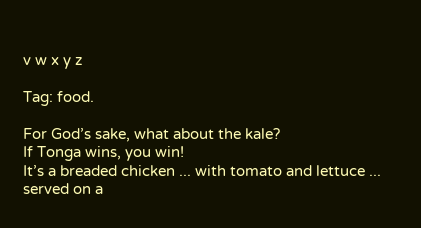v w x y z

Tag: food.

For God’s sake, what about the kale?
If Tonga wins, you win!
It’s a breaded chicken ... with tomato and lettuce ... served on a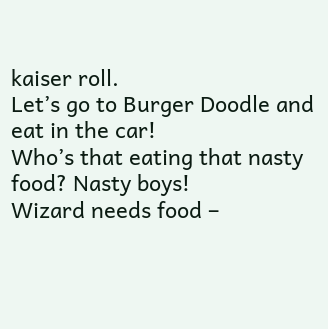kaiser roll.
Let’s go to Burger Doodle and eat in the car!
Who’s that eating that nasty food? Nasty boys!
Wizard needs food –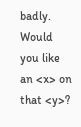badly.
Would you like an <x> on that <y>?